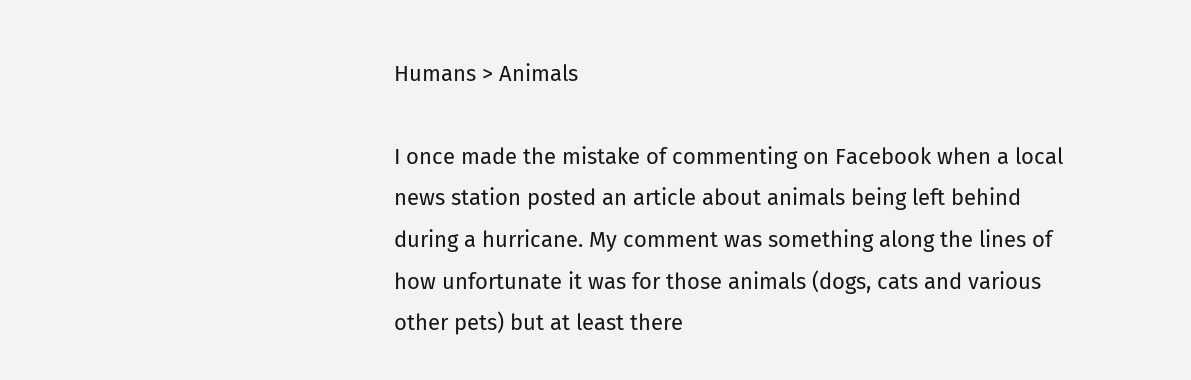Humans > Animals

I once made the mistake of commenting on Facebook when a local news station posted an article about animals being left behind during a hurricane. My comment was something along the lines of how unfortunate it was for those animals (dogs, cats and various other pets) but at least there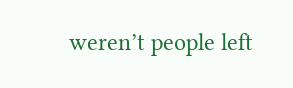weren’t people left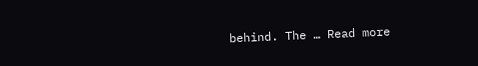behind. The … Read more